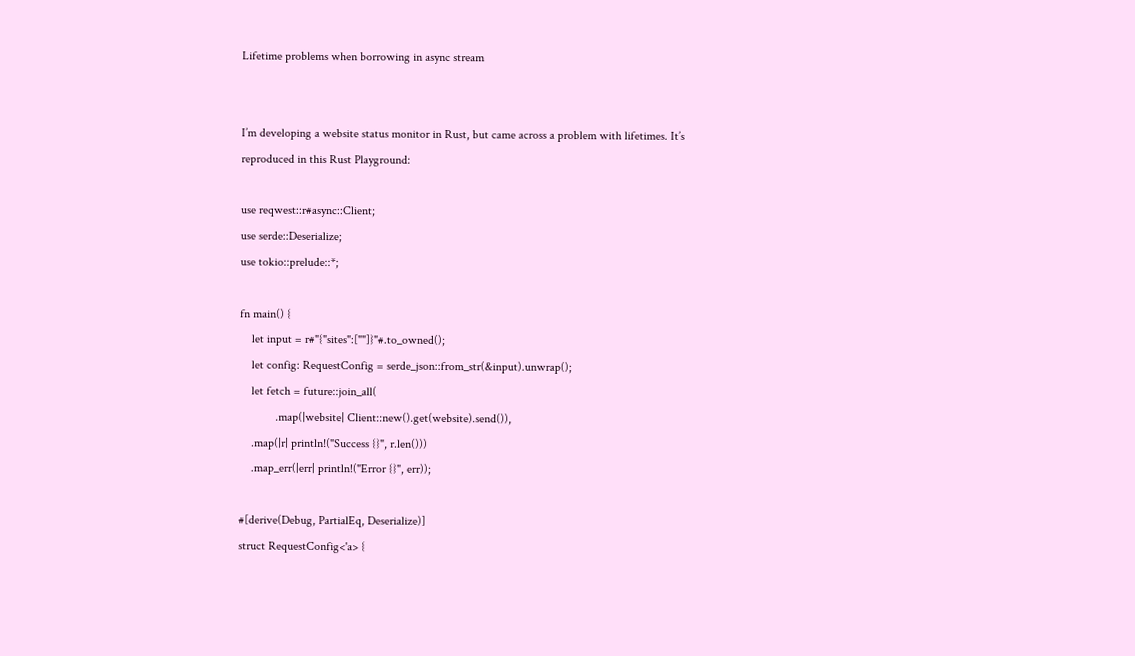Lifetime problems when borrowing in async stream


I’m developing a website status monitor in Rust, but came across a problem with lifetimes. It’s reproduced in this Rust Playground:

use reqwest::r#async::Client;
use serde::Deserialize;
use tokio::prelude::*;

fn main() {
    let input = r#"{"sites":[""]}"#.to_owned();
    let config: RequestConfig = serde_json::from_str(&input).unwrap();
    let fetch = future::join_all(
            .map(|website| Client::new().get(website).send()),
    .map(|r| println!("Success {}", r.len()))
    .map_err(|err| println!("Error {}", err));

#[derive(Debug, PartialEq, Deserialize)]
struct RequestConfig<'a> {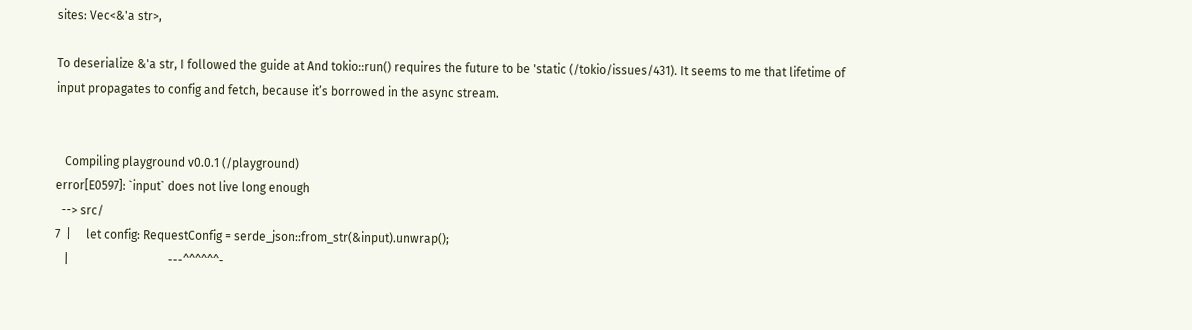sites: Vec<&'a str>,

To deserialize &'a str, I followed the guide at And tokio::run() requires the future to be 'static (/tokio/issues/431). It seems to me that lifetime of input propagates to config and fetch, because it’s borrowed in the async stream.


   Compiling playground v0.0.1 (/playground)
error[E0597]: `input` does not live long enough
  --> src/
7  |     let config: RequestConfig = serde_json::from_str(&input).unwrap();
   |                                 ---^^^^^^-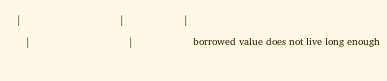|                                 |                    |
   |                                 |                    borrowed value does not live long enough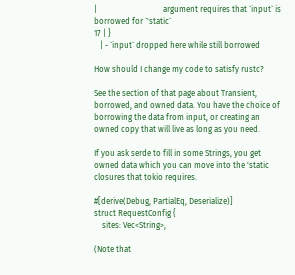|                                 argument requires that `input` is borrowed for `'static`
17 | }
   | - `input` dropped here while still borrowed

How should I change my code to satisfy rustc?

See the section of that page about Transient, borrowed, and owned data. You have the choice of borrowing the data from input, or creating an owned copy that will live as long as you need.

If you ask serde to fill in some Strings, you get owned data which you can move into the 'static closures that tokio requires.

#[derive(Debug, PartialEq, Deserialize)]
struct RequestConfig {
    sites: Vec<String>,

(Note that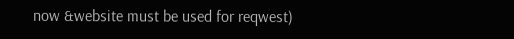now &website must be used for reqwest)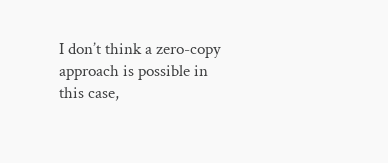I don’t think a zero-copy approach is possible in this case,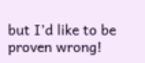but I’d like to be proven wrong!